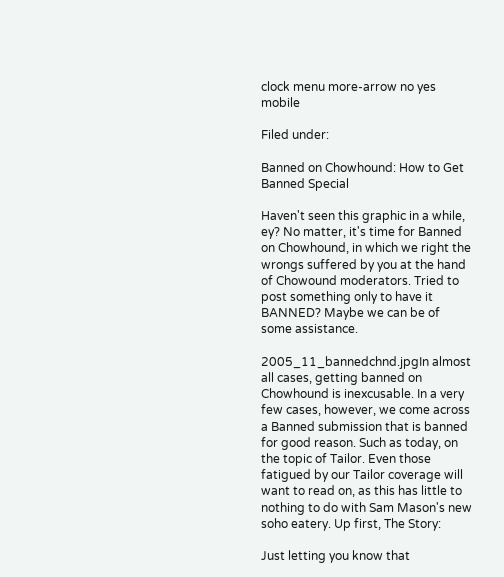clock menu more-arrow no yes mobile

Filed under:

Banned on Chowhound: How to Get Banned Special

Haven't seen this graphic in a while, ey? No matter, it's time for Banned on Chowhound, in which we right the wrongs suffered by you at the hand of Chowound moderators. Tried to post something only to have it BANNED? Maybe we can be of some assistance.

2005_11_bannedchnd.jpgIn almost all cases, getting banned on Chowhound is inexcusable. In a very few cases, however, we come across a Banned submission that is banned for good reason. Such as today, on the topic of Tailor. Even those fatigued by our Tailor coverage will want to read on, as this has little to nothing to do with Sam Mason's new soho eatery. Up first, The Story:

Just letting you know that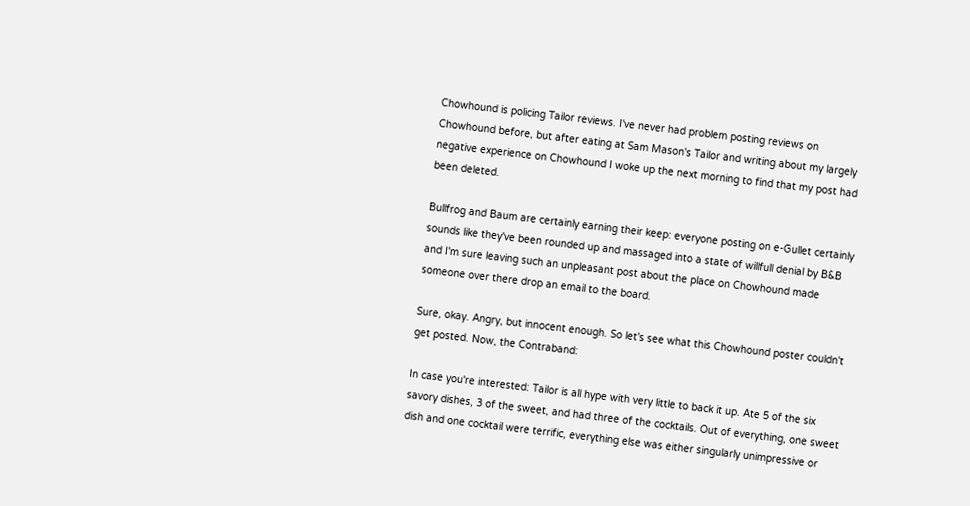Chowhound is policing Tailor reviews. I've never had problem posting reviews on Chowhound before, but after eating at Sam Mason's Tailor and writing about my largely negative experience on Chowhound I woke up the next morning to find that my post had been deleted.

Bullfrog and Baum are certainly earning their keep: everyone posting on e-Gullet certainly sounds like they've been rounded up and massaged into a state of willfull denial by B&B and I'm sure leaving such an unpleasant post about the place on Chowhound made someone over there drop an email to the board.

Sure, okay. Angry, but innocent enough. So let's see what this Chowhound poster couldn't get posted. Now, the Contraband:

In case you're interested: Tailor is all hype with very little to back it up. Ate 5 of the six savory dishes, 3 of the sweet, and had three of the cocktails. Out of everything, one sweet dish and one cocktail were terrific, everything else was either singularly unimpressive or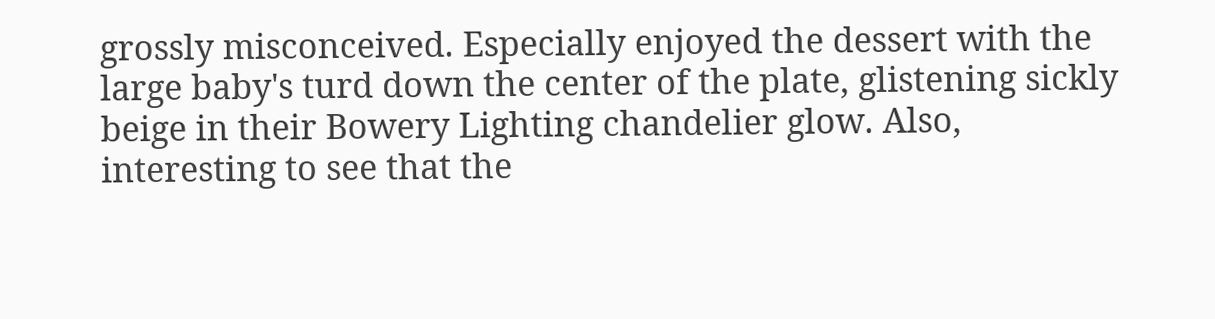grossly misconceived. Especially enjoyed the dessert with the large baby's turd down the center of the plate, glistening sickly beige in their Bowery Lighting chandelier glow. Also, interesting to see that the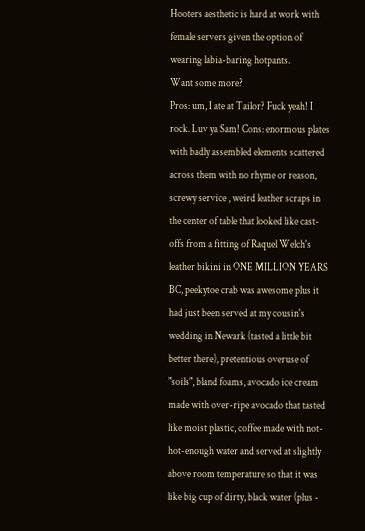Hooters aesthetic is hard at work with female servers given the option of wearing labia-baring hotpants.
Want some more?
Pros: um, I ate at Tailor? Fuck yeah! I rock. Luv ya Sam! Cons: enormous plates with badly assembled elements scattered across them with no rhyme or reason, screwy service , weird leather scraps in the center of table that looked like cast-offs from a fitting of Raquel Welch's leather bikini in ONE MILLION YEARS BC, peekytoe crab was awesome plus it had just been served at my cousin's wedding in Newark (tasted a little bit better there), pretentious overuse of "soils", bland foams, avocado ice cream made with over-ripe avocado that tasted like moist plastic, coffee made with not-hot-enough water and served at slightly above room temperature so that it was like big cup of dirty, black water (plus -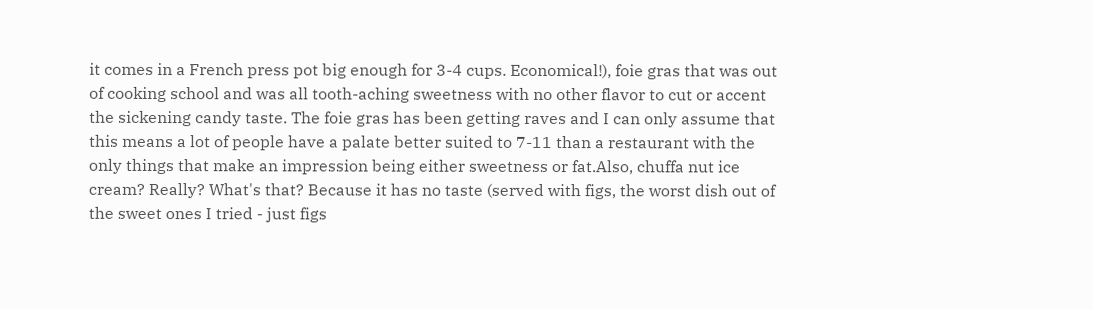it comes in a French press pot big enough for 3-4 cups. Economical!), foie gras that was out of cooking school and was all tooth-aching sweetness with no other flavor to cut or accent the sickening candy taste. The foie gras has been getting raves and I can only assume that this means a lot of people have a palate better suited to 7-11 than a restaurant with the only things that make an impression being either sweetness or fat.Also, chuffa nut ice cream? Really? What's that? Because it has no taste (served with figs, the worst dish out of the sweet ones I tried - just figs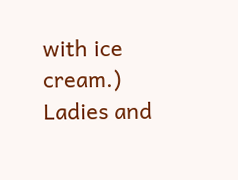with ice cream.)
Ladies and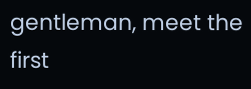gentleman, meet the first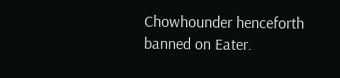Chowhounder henceforth banned on Eater.